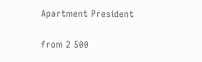Apartment President

from 2 500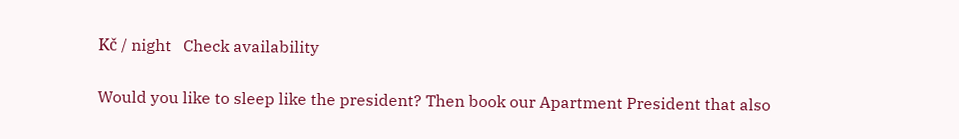Kč / night   Check availability

Would you like to sleep like the president? Then book our Apartment President that also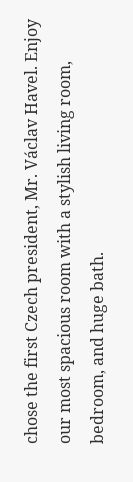chose the first Czech president, Mr. Václav Havel. Enjoy our most spacious room with a stylish living room, bedroom, and huge bath.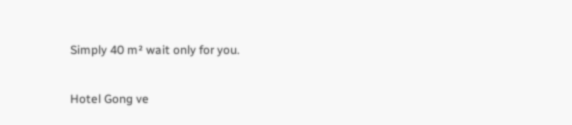Simply 40 m² wait only for you.

Hotel Gong ve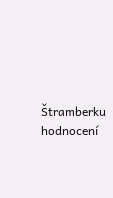Štramberku hodnocení